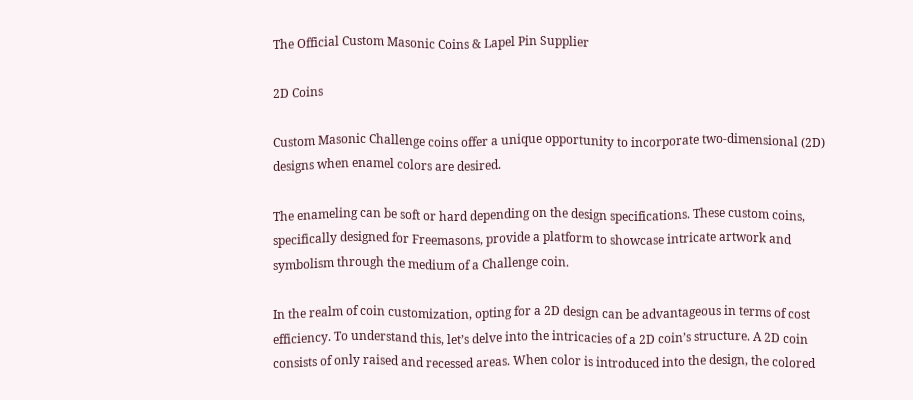The Official Custom Masonic Coins & Lapel Pin Supplier

2D Coins

Custom Masonic Challenge coins offer a unique opportunity to incorporate two-dimensional (2D) designs when enamel colors are desired.

The enameling can be soft or hard depending on the design specifications. These custom coins, specifically designed for Freemasons, provide a platform to showcase intricate artwork and symbolism through the medium of a Challenge coin.

In the realm of coin customization, opting for a 2D design can be advantageous in terms of cost efficiency. To understand this, let’s delve into the intricacies of a 2D coin’s structure. A 2D coin consists of only raised and recessed areas. When color is introduced into the design, the colored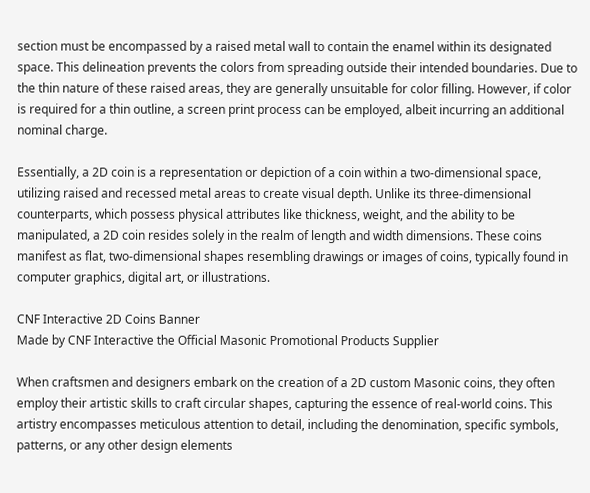section must be encompassed by a raised metal wall to contain the enamel within its designated space. This delineation prevents the colors from spreading outside their intended boundaries. Due to the thin nature of these raised areas, they are generally unsuitable for color filling. However, if color is required for a thin outline, a screen print process can be employed, albeit incurring an additional nominal charge.

Essentially, a 2D coin is a representation or depiction of a coin within a two-dimensional space, utilizing raised and recessed metal areas to create visual depth. Unlike its three-dimensional counterparts, which possess physical attributes like thickness, weight, and the ability to be manipulated, a 2D coin resides solely in the realm of length and width dimensions. These coins manifest as flat, two-dimensional shapes resembling drawings or images of coins, typically found in computer graphics, digital art, or illustrations.

CNF Interactive 2D Coins Banner
Made by CNF Interactive the Official Masonic Promotional Products Supplier

When craftsmen and designers embark on the creation of a 2D custom Masonic coins, they often employ their artistic skills to craft circular shapes, capturing the essence of real-world coins. This artistry encompasses meticulous attention to detail, including the denomination, specific symbols, patterns, or any other design elements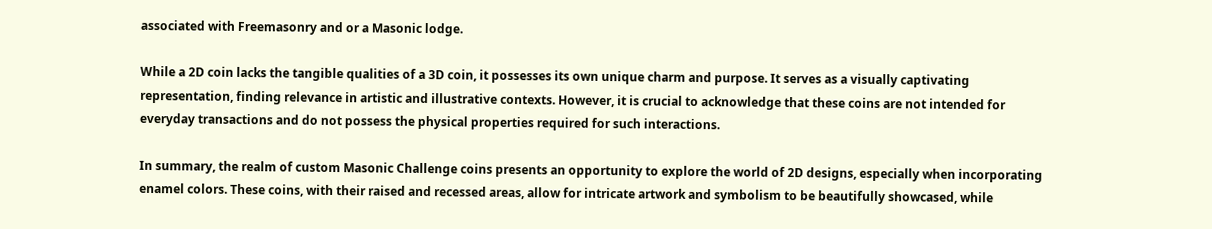associated with Freemasonry and or a Masonic lodge.

While a 2D coin lacks the tangible qualities of a 3D coin, it possesses its own unique charm and purpose. It serves as a visually captivating representation, finding relevance in artistic and illustrative contexts. However, it is crucial to acknowledge that these coins are not intended for everyday transactions and do not possess the physical properties required for such interactions.

In summary, the realm of custom Masonic Challenge coins presents an opportunity to explore the world of 2D designs, especially when incorporating enamel colors. These coins, with their raised and recessed areas, allow for intricate artwork and symbolism to be beautifully showcased, while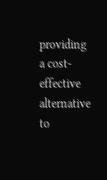providing a cost-effective alternative to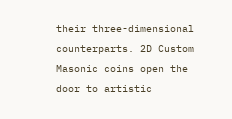their three-dimensional counterparts. 2D Custom Masonic coins open the door to artistic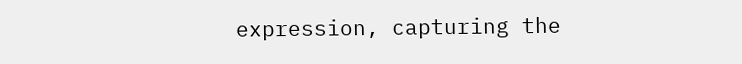expression, capturing the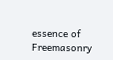essence of Freemasonry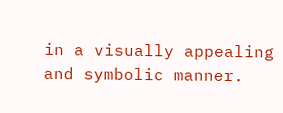in a visually appealing and symbolic manner.